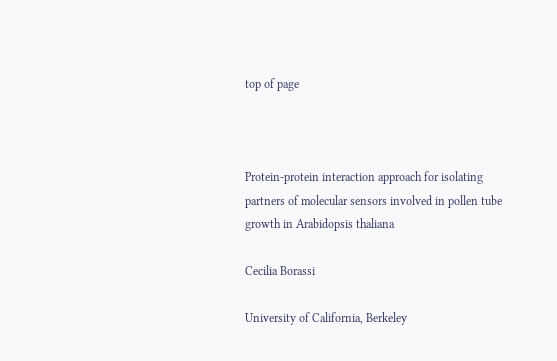top of page



Protein-protein interaction approach for isolating partners of molecular sensors involved in pollen tube growth in Arabidopsis thaliana

Cecilia Borassi

University of California, Berkeley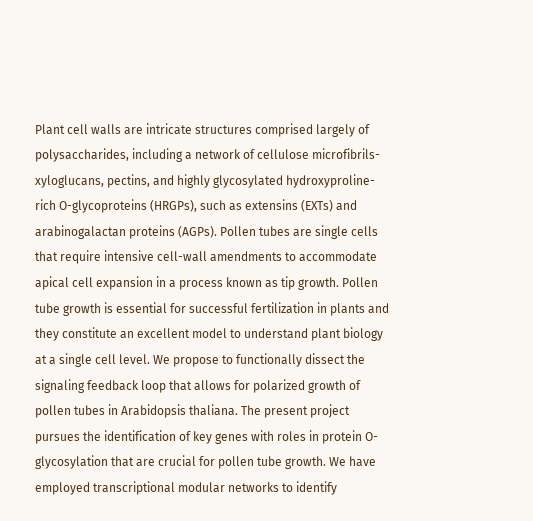Plant cell walls are intricate structures comprised largely of polysaccharides, including a network of cellulose microfibrils-xyloglucans, pectins, and highly glycosylated hydroxyproline-rich O-glycoproteins (HRGPs), such as extensins (EXTs) and arabinogalactan proteins (AGPs). Pollen tubes are single cells that require intensive cell-wall amendments to accommodate apical cell expansion in a process known as tip growth. Pollen tube growth is essential for successful fertilization in plants and they constitute an excellent model to understand plant biology at a single cell level. We propose to functionally dissect the signaling feedback loop that allows for polarized growth of pollen tubes in Arabidopsis thaliana. The present project pursues the identification of key genes with roles in protein O-glycosylation that are crucial for pollen tube growth. We have employed transcriptional modular networks to identify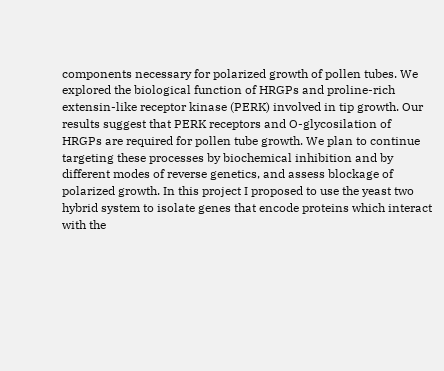components necessary for polarized growth of pollen tubes. We explored the biological function of HRGPs and proline-rich extensin-like receptor kinase (PERK) involved in tip growth. Our results suggest that PERK receptors and O-glycosilation of HRGPs are required for pollen tube growth. We plan to continue targeting these processes by biochemical inhibition and by different modes of reverse genetics, and assess blockage of polarized growth. In this project I proposed to use the yeast two hybrid system to isolate genes that encode proteins which interact with the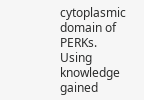cytoplasmic domain of PERKs. Using knowledge gained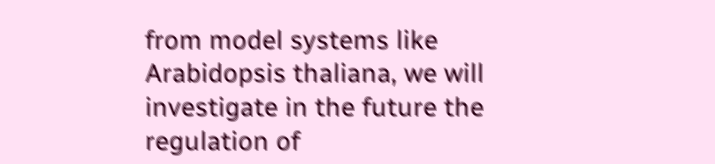from model systems like Arabidopsis thaliana, we will investigate in the future the regulation of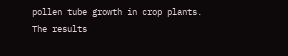pollen tube growth in crop plants. The results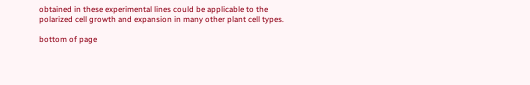obtained in these experimental lines could be applicable to the polarized cell growth and expansion in many other plant cell types.

bottom of page